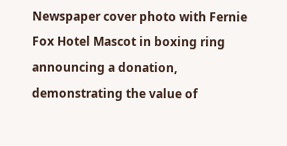Newspaper cover photo with Fernie Fox Hotel Mascot in boxing ring announcing a donation, demonstrating the value of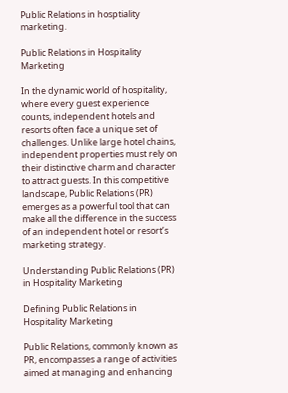Public Relations in hosptiality marketing.

Public Relations in Hospitality Marketing

In the dynamic world of hospitality, where every guest experience counts, independent hotels and resorts often face a unique set of challenges. Unlike large hotel chains, independent properties must rely on their distinctive charm and character to attract guests. In this competitive landscape, Public Relations (PR) emerges as a powerful tool that can make all the difference in the success of an independent hotel or resort’s marketing strategy.

Understanding Public Relations (PR) in Hospitality Marketing

Defining Public Relations in Hospitality Marketing

Public Relations, commonly known as PR, encompasses a range of activities aimed at managing and enhancing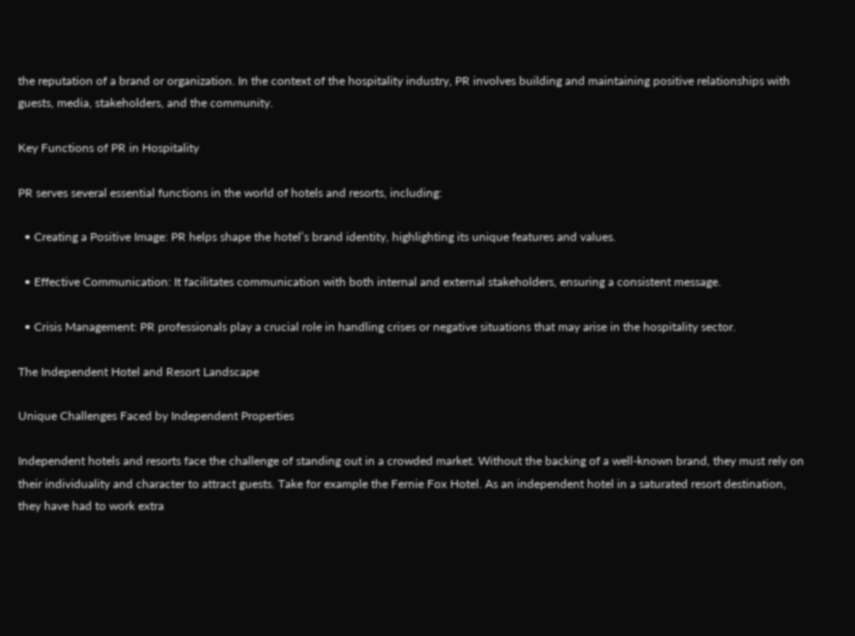the reputation of a brand or organization. In the context of the hospitality industry, PR involves building and maintaining positive relationships with guests, media, stakeholders, and the community.

Key Functions of PR in Hospitality

PR serves several essential functions in the world of hotels and resorts, including:

  • Creating a Positive Image: PR helps shape the hotel’s brand identity, highlighting its unique features and values.

  • Effective Communication: It facilitates communication with both internal and external stakeholders, ensuring a consistent message.

  • Crisis Management: PR professionals play a crucial role in handling crises or negative situations that may arise in the hospitality sector.

The Independent Hotel and Resort Landscape

Unique Challenges Faced by Independent Properties

Independent hotels and resorts face the challenge of standing out in a crowded market. Without the backing of a well-known brand, they must rely on their individuality and character to attract guests. Take for example the Fernie Fox Hotel. As an independent hotel in a saturated resort destination, they have had to work extra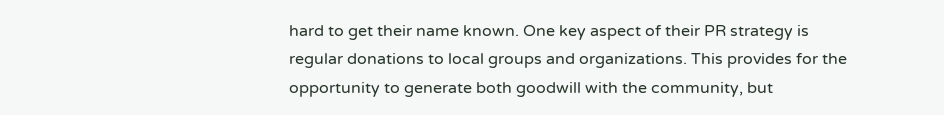hard to get their name known. One key aspect of their PR strategy is regular donations to local groups and organizations. This provides for the opportunity to generate both goodwill with the community, but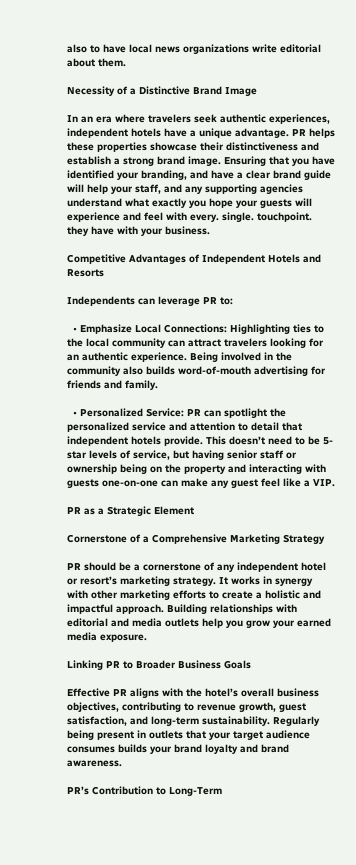also to have local news organizations write editorial about them.

Necessity of a Distinctive Brand Image

In an era where travelers seek authentic experiences, independent hotels have a unique advantage. PR helps these properties showcase their distinctiveness and establish a strong brand image. Ensuring that you have identified your branding, and have a clear brand guide will help your staff, and any supporting agencies understand what exactly you hope your guests will experience and feel with every. single. touchpoint. they have with your business.

Competitive Advantages of Independent Hotels and Resorts

Independents can leverage PR to:

  • Emphasize Local Connections: Highlighting ties to the local community can attract travelers looking for an authentic experience. Being involved in the community also builds word-of-mouth advertising for friends and family.

  • Personalized Service: PR can spotlight the personalized service and attention to detail that independent hotels provide. This doesn’t need to be 5-star levels of service, but having senior staff or ownership being on the property and interacting with guests one-on-one can make any guest feel like a VIP.

PR as a Strategic Element

Cornerstone of a Comprehensive Marketing Strategy

PR should be a cornerstone of any independent hotel or resort’s marketing strategy. It works in synergy with other marketing efforts to create a holistic and impactful approach. Building relationships with editorial and media outlets help you grow your earned media exposure.

Linking PR to Broader Business Goals

Effective PR aligns with the hotel’s overall business objectives, contributing to revenue growth, guest satisfaction, and long-term sustainability. Regularly being present in outlets that your target audience consumes builds your brand loyalty and brand awareness.

PR’s Contribution to Long-Term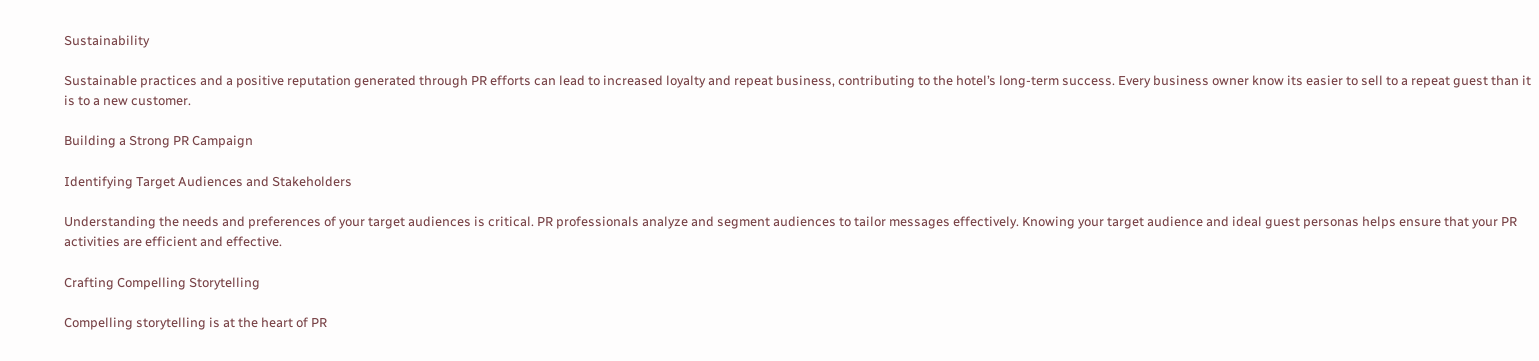Sustainability

Sustainable practices and a positive reputation generated through PR efforts can lead to increased loyalty and repeat business, contributing to the hotel’s long-term success. Every business owner know its easier to sell to a repeat guest than it is to a new customer.

Building a Strong PR Campaign

Identifying Target Audiences and Stakeholders

Understanding the needs and preferences of your target audiences is critical. PR professionals analyze and segment audiences to tailor messages effectively. Knowing your target audience and ideal guest personas helps ensure that your PR activities are efficient and effective.

Crafting Compelling Storytelling

Compelling storytelling is at the heart of PR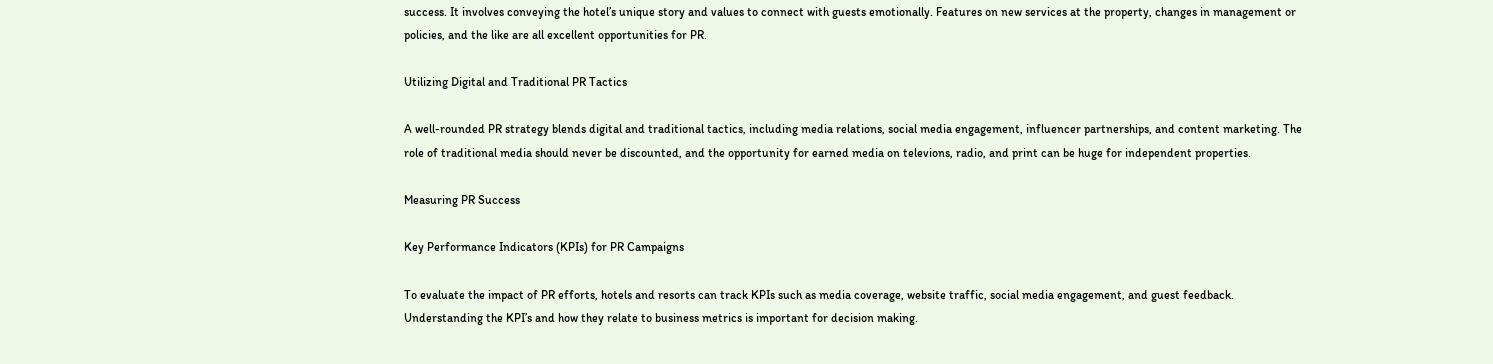success. It involves conveying the hotel’s unique story and values to connect with guests emotionally. Features on new services at the property, changes in management or policies, and the like are all excellent opportunities for PR.

Utilizing Digital and Traditional PR Tactics

A well-rounded PR strategy blends digital and traditional tactics, including media relations, social media engagement, influencer partnerships, and content marketing. The role of traditional media should never be discounted, and the opportunity for earned media on televions, radio, and print can be huge for independent properties.

Measuring PR Success

Key Performance Indicators (KPIs) for PR Campaigns

To evaluate the impact of PR efforts, hotels and resorts can track KPIs such as media coverage, website traffic, social media engagement, and guest feedback. Understanding the KPI’s and how they relate to business metrics is important for decision making.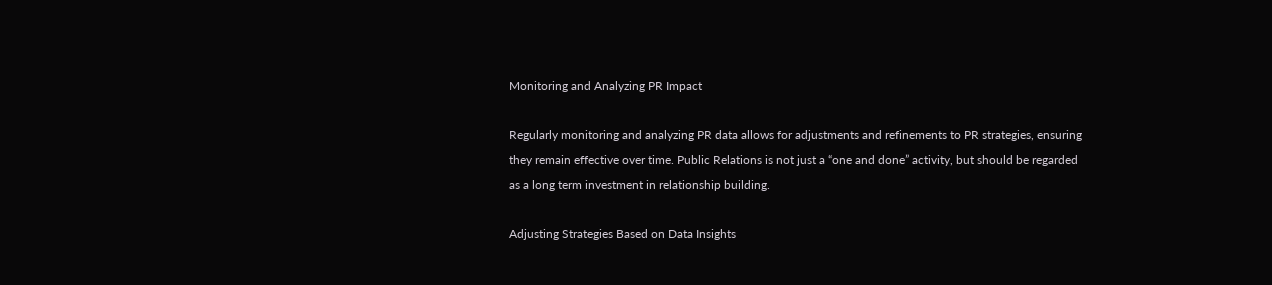Monitoring and Analyzing PR Impact

Regularly monitoring and analyzing PR data allows for adjustments and refinements to PR strategies, ensuring they remain effective over time. Public Relations is not just a “one and done” activity, but should be regarded as a long term investment in relationship building.

Adjusting Strategies Based on Data Insights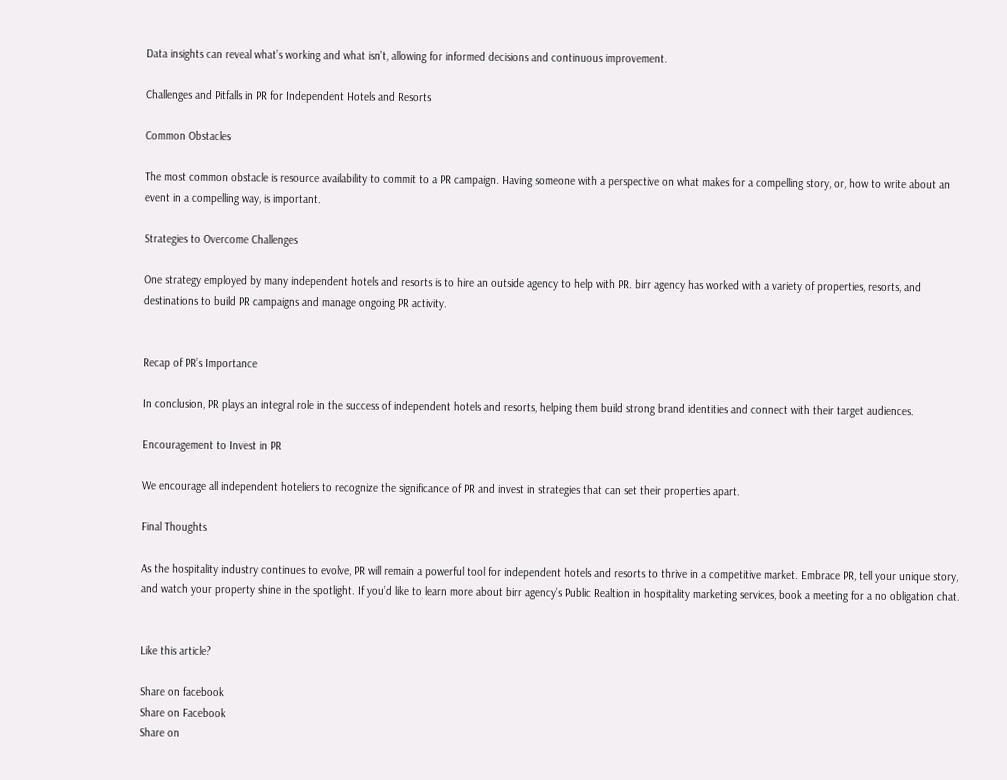Data insights can reveal what’s working and what isn’t, allowing for informed decisions and continuous improvement.

Challenges and Pitfalls in PR for Independent Hotels and Resorts

Common Obstacles

The most common obstacle is resource availability to commit to a PR campaign. Having someone with a perspective on what makes for a compelling story, or, how to write about an event in a compelling way, is important.

Strategies to Overcome Challenges

One strategy employed by many independent hotels and resorts is to hire an outside agency to help with PR. birr agency has worked with a variety of properties, resorts, and destinations to build PR campaigns and manage ongoing PR activity.


Recap of PR’s Importance

In conclusion, PR plays an integral role in the success of independent hotels and resorts, helping them build strong brand identities and connect with their target audiences.

Encouragement to Invest in PR

We encourage all independent hoteliers to recognize the significance of PR and invest in strategies that can set their properties apart.

Final Thoughts

As the hospitality industry continues to evolve, PR will remain a powerful tool for independent hotels and resorts to thrive in a competitive market. Embrace PR, tell your unique story, and watch your property shine in the spotlight. If you’d like to learn more about birr agency’s Public Realtion in hospitality marketing services, book a meeting for a no obligation chat.


Like this article?

Share on facebook
Share on Facebook
Share on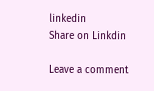linkedin
Share on Linkdin

Leave a comment